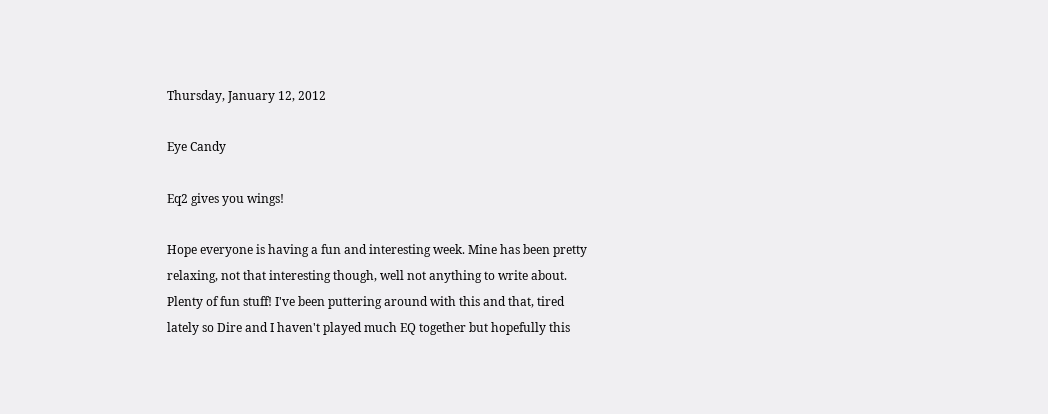Thursday, January 12, 2012

Eye Candy

Eq2 gives you wings!

Hope everyone is having a fun and interesting week. Mine has been pretty relaxing, not that interesting though, well not anything to write about. Plenty of fun stuff! I've been puttering around with this and that, tired lately so Dire and I haven't played much EQ together but hopefully this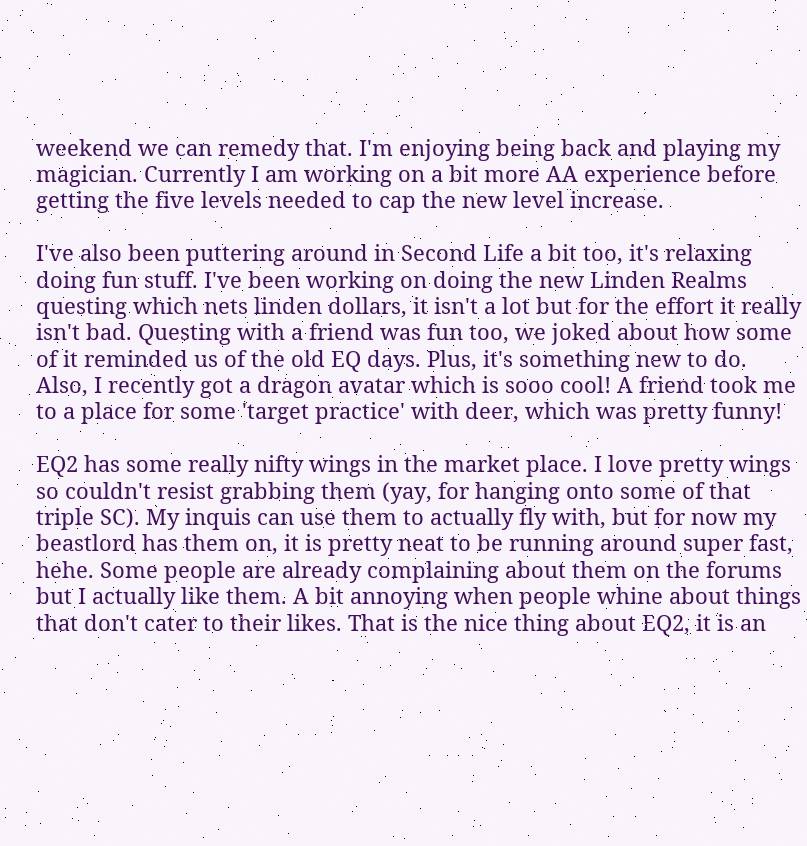weekend we can remedy that. I'm enjoying being back and playing my magician. Currently I am working on a bit more AA experience before getting the five levels needed to cap the new level increase.

I've also been puttering around in Second Life a bit too, it's relaxing doing fun stuff. I've been working on doing the new Linden Realms questing which nets linden dollars, it isn't a lot but for the effort it really isn't bad. Questing with a friend was fun too, we joked about how some of it reminded us of the old EQ days. Plus, it's something new to do. Also, I recently got a dragon avatar which is sooo cool! A friend took me to a place for some 'target practice' with deer, which was pretty funny!

EQ2 has some really nifty wings in the market place. I love pretty wings so couldn't resist grabbing them (yay, for hanging onto some of that triple SC). My inquis can use them to actually fly with, but for now my beastlord has them on, it is pretty neat to be running around super fast, hehe. Some people are already complaining about them on the forums but I actually like them. A bit annoying when people whine about things that don't cater to their likes. That is the nice thing about EQ2, it is an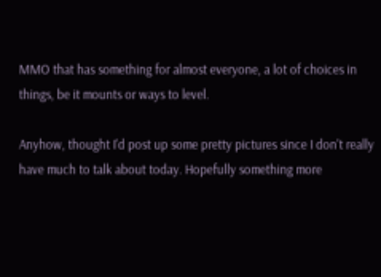MMO that has something for almost everyone, a lot of choices in things, be it mounts or ways to level.

Anyhow, thought I'd post up some pretty pictures since I don't really have much to talk about today. Hopefully something more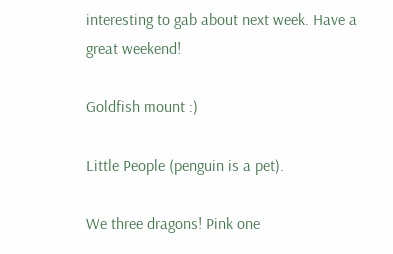interesting to gab about next week. Have a great weekend!

Goldfish mount :)

Little People (penguin is a pet).

We three dragons! Pink one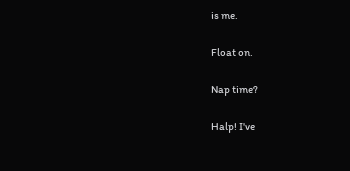is me.

Float on.

Nap time?

Halp! I've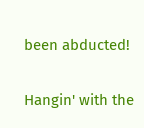been abducted!

Hangin' with the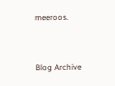meeroos.




Blog Archive